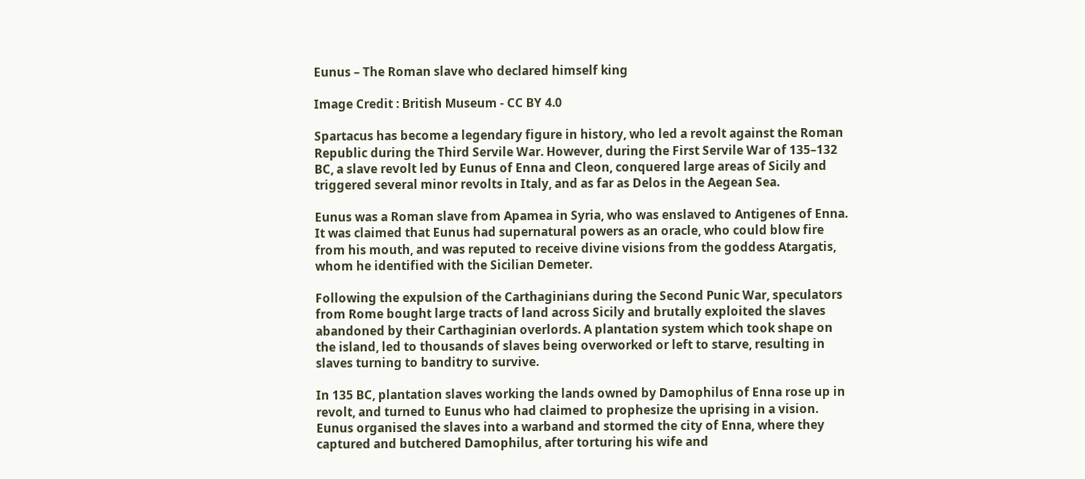Eunus – The Roman slave who declared himself king

Image Credit : British Museum - CC BY 4.0

Spartacus has become a legendary figure in history, who led a revolt against the Roman Republic during the Third Servile War. However, during the First Servile War of 135–132 BC, a slave revolt led by Eunus of Enna and Cleon, conquered large areas of Sicily and triggered several minor revolts in Italy, and as far as Delos in the Aegean Sea.

Eunus was a Roman slave from Apamea in Syria, who was enslaved to Antigenes of Enna. It was claimed that Eunus had supernatural powers as an oracle, who could blow fire from his mouth, and was reputed to receive divine visions from the goddess Atargatis, whom he identified with the Sicilian Demeter.

Following the expulsion of the Carthaginians during the Second Punic War, speculators from Rome bought large tracts of land across Sicily and brutally exploited the slaves abandoned by their Carthaginian overlords. A plantation system which took shape on the island, led to thousands of slaves being overworked or left to starve, resulting in slaves turning to banditry to survive.

In 135 BC, plantation slaves working the lands owned by Damophilus of Enna rose up in revolt, and turned to Eunus who had claimed to prophesize the uprising in a vision. Eunus organised the slaves into a warband and stormed the city of Enna, where they captured and butchered Damophilus, after torturing his wife and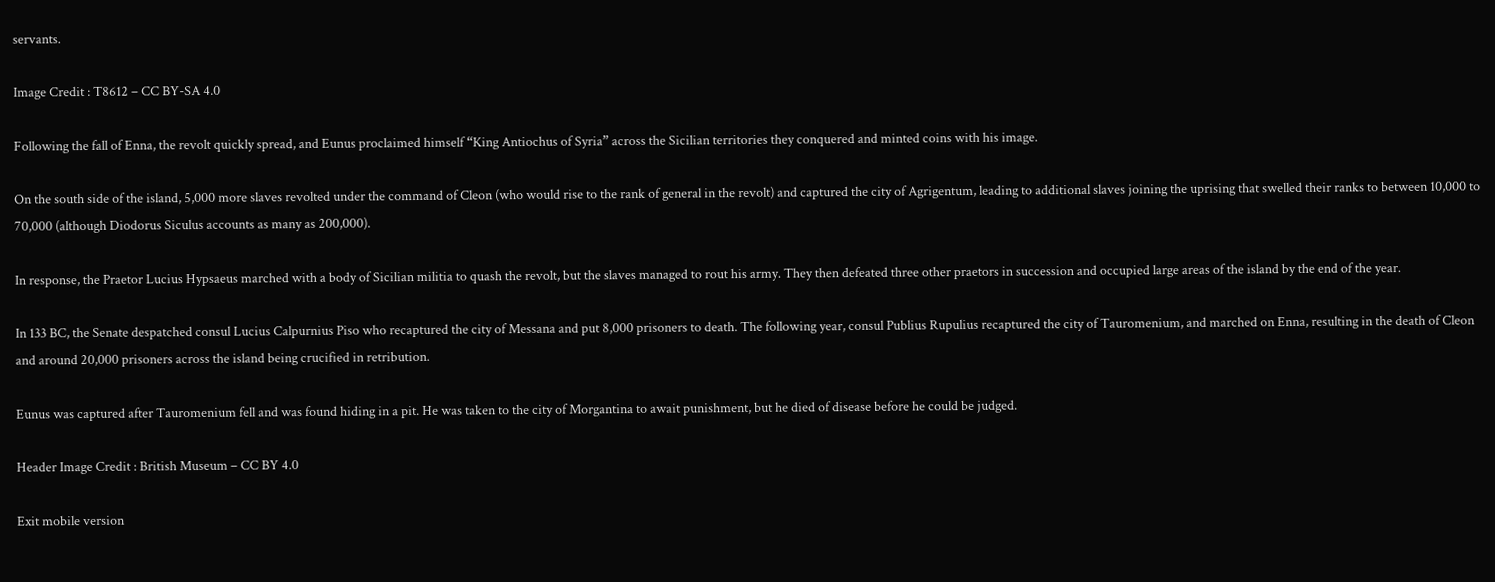servants.

Image Credit : T8612 – CC BY-SA 4.0

Following the fall of Enna, the revolt quickly spread, and Eunus proclaimed himself “King Antiochus of Syria” across the Sicilian territories they conquered and minted coins with his image.

On the south side of the island, 5,000 more slaves revolted under the command of Cleon (who would rise to the rank of general in the revolt) and captured the city of Agrigentum, leading to additional slaves joining the uprising that swelled their ranks to between 10,000 to 70,000 (although Diodorus Siculus accounts as many as 200,000).

In response, the Praetor Lucius Hypsaeus marched with a body of Sicilian militia to quash the revolt, but the slaves managed to rout his army. They then defeated three other praetors in succession and occupied large areas of the island by the end of the year.

In 133 BC, the Senate despatched consul Lucius Calpurnius Piso who recaptured the city of Messana and put 8,000 prisoners to death. The following year, consul Publius Rupulius recaptured the city of Tauromenium, and marched on Enna, resulting in the death of Cleon and around 20,000 prisoners across the island being crucified in retribution.

Eunus was captured after Tauromenium fell and was found hiding in a pit. He was taken to the city of Morgantina to await punishment, but he died of disease before he could be judged.

Header Image Credit : British Museum – CC BY 4.0

Exit mobile version